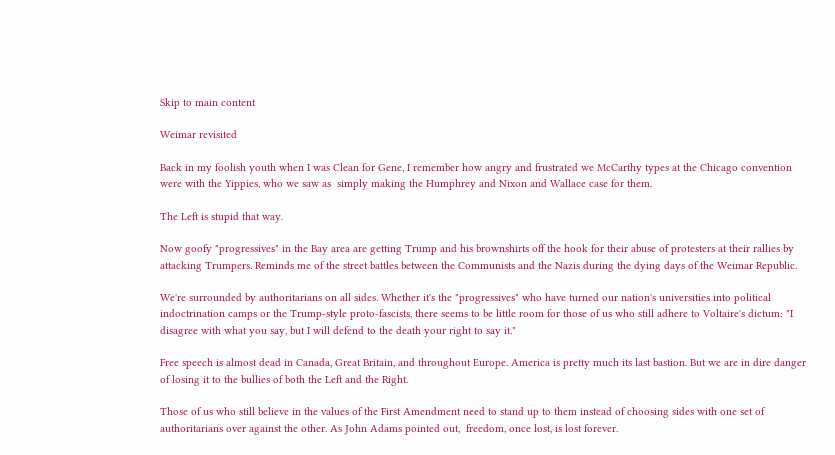Skip to main content

Weimar revisited

Back in my foolish youth when I was Clean for Gene, I remember how angry and frustrated we McCarthy types at the Chicago convention were with the Yippies, who we saw as  simply making the Humphrey and Nixon and Wallace case for them.

The Left is stupid that way.

Now goofy "progressives" in the Bay area are getting Trump and his brownshirts off the hook for their abuse of protesters at their rallies by attacking Trumpers. Reminds me of the street battles between the Communists and the Nazis during the dying days of the Weimar Republic.

We're surrounded by authoritarians on all sides. Whether it's the "progressives" who have turned our nation's universities into political indoctrination camps or the Trump-style proto-fascists, there seems to be little room for those of us who still adhere to Voltaire's dictum: "I disagree with what you say, but I will defend to the death your right to say it."

Free speech is almost dead in Canada, Great Britain, and throughout Europe. America is pretty much its last bastion. But we are in dire danger of losing it to the bullies of both the Left and the Right.

Those of us who still believe in the values of the First Amendment need to stand up to them instead of choosing sides with one set of authoritarians over against the other. As John Adams pointed out,  freedom, once lost, is lost forever.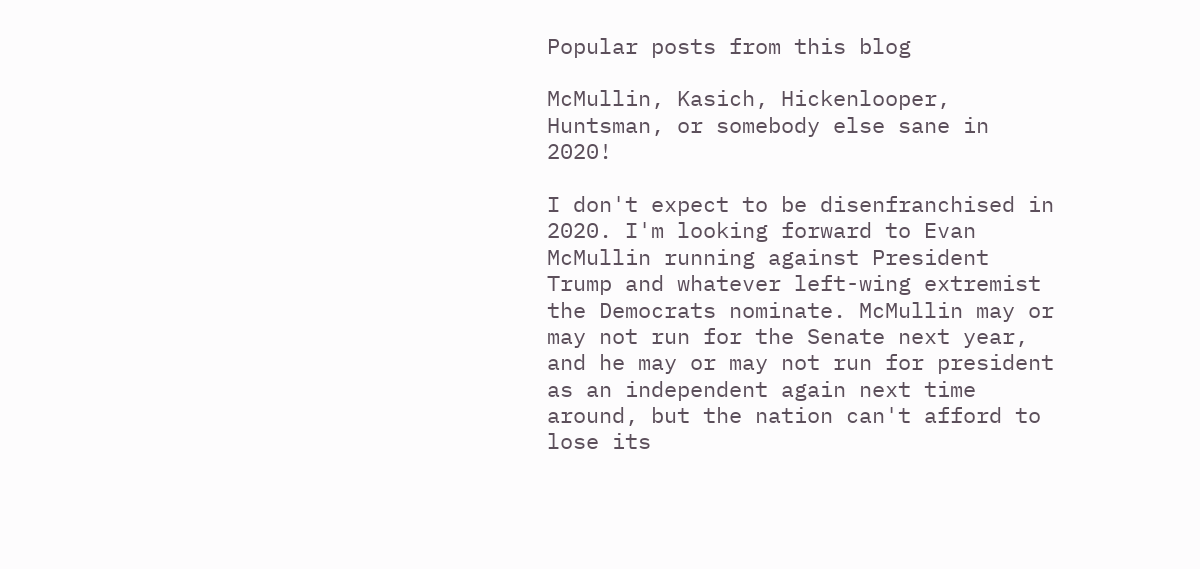Popular posts from this blog

McMullin, Kasich, Hickenlooper, Huntsman, or somebody else sane in 2020!

I don't expect to be disenfranchised in 2020. I'm looking forward to Evan McMullin running against President Trump and whatever left-wing extremist the Democrats nominate. McMullin may or may not run for the Senate next year, and he may or may not run for president as an independent again next time around, but the nation can't afford to lose its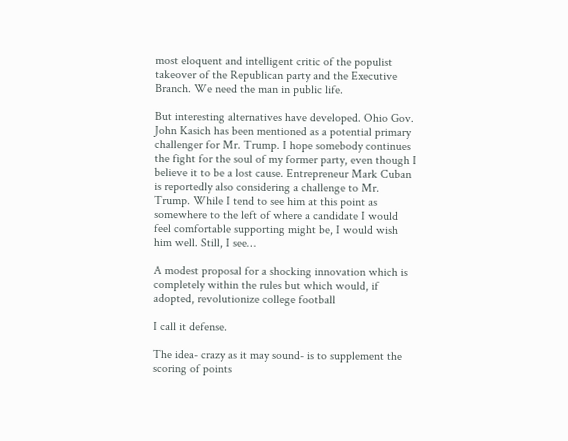most eloquent and intelligent critic of the populist takeover of the Republican party and the Executive Branch. We need the man in public life.

But interesting alternatives have developed. Ohio Gov. John Kasich has been mentioned as a potential primary challenger for Mr. Trump. I hope somebody continues the fight for the soul of my former party, even though I believe it to be a lost cause. Entrepreneur Mark Cuban is reportedly also considering a challenge to Mr. Trump. While I tend to see him at this point as somewhere to the left of where a candidate I would feel comfortable supporting might be, I would wish him well. Still, I see…

A modest proposal for a shocking innovation which is completely within the rules but which would, if adopted, revolutionize college football

I call it defense.

The idea- crazy as it may sound- is to supplement the scoring of points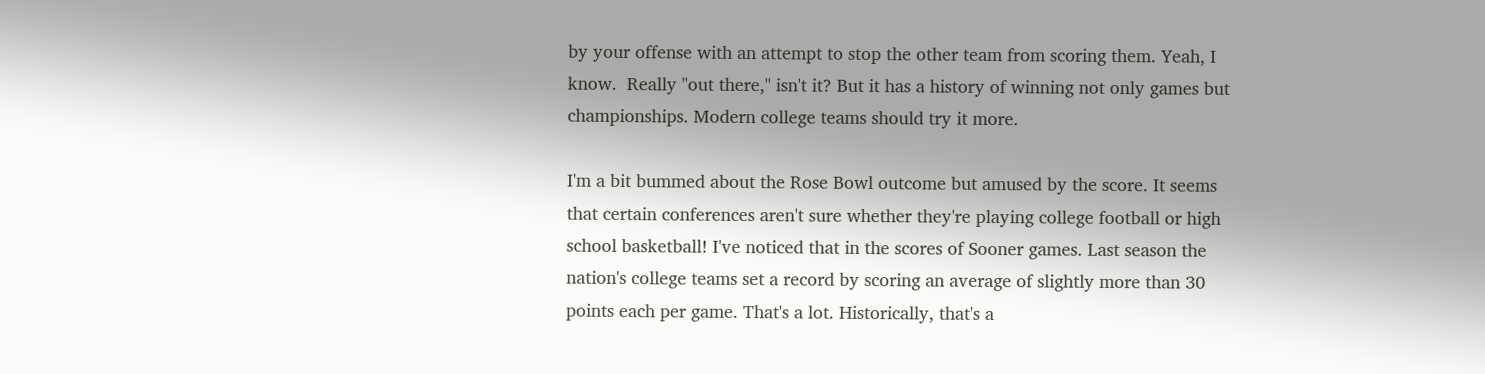by your offense with an attempt to stop the other team from scoring them. Yeah, I know.  Really "out there," isn't it? But it has a history of winning not only games but championships. Modern college teams should try it more.

I'm a bit bummed about the Rose Bowl outcome but amused by the score. It seems that certain conferences aren't sure whether they're playing college football or high school basketball! I've noticed that in the scores of Sooner games. Last season the nation's college teams set a record by scoring an average of slightly more than 30 points each per game. That's a lot. Historically, that's a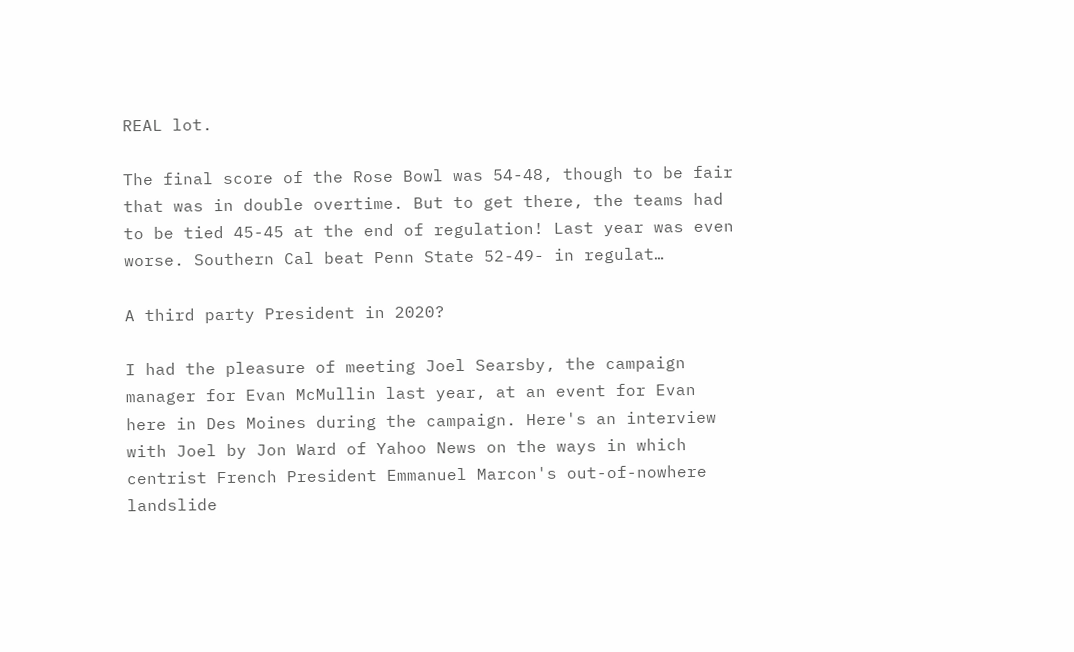REAL lot.

The final score of the Rose Bowl was 54-48, though to be fair that was in double overtime. But to get there, the teams had to be tied 45-45 at the end of regulation! Last year was even worse. Southern Cal beat Penn State 52-49- in regulat…

A third party President in 2020?

I had the pleasure of meeting Joel Searsby, the campaign manager for Evan McMullin last year, at an event for Evan here in Des Moines during the campaign. Here's an interview with Joel by Jon Ward of Yahoo News on the ways in which centrist French President Emmanuel Marcon's out-of-nowhere landslide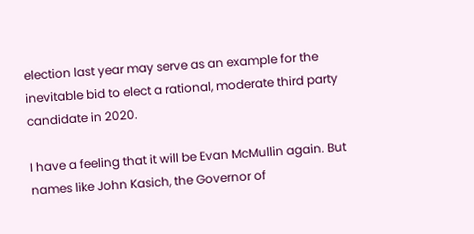election last year may serve as an example for the inevitable bid to elect a rational, moderate third party candidate in 2020.

I have a feeling that it will be Evan McMullin again. But names like John Kasich, the Governor of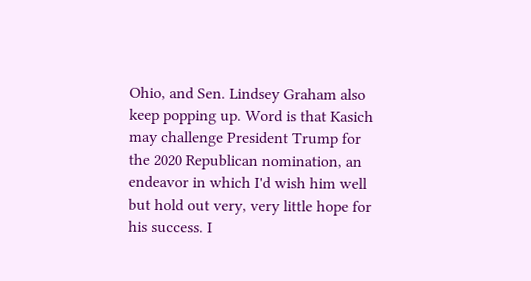Ohio, and Sen. Lindsey Graham also keep popping up. Word is that Kasich may challenge President Trump for the 2020 Republican nomination, an endeavor in which I'd wish him well but hold out very, very little hope for his success. I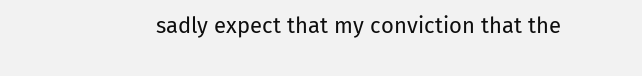sadly expect that my conviction that the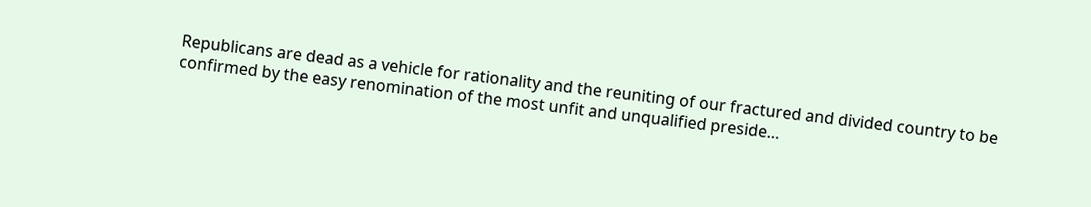Republicans are dead as a vehicle for rationality and the reuniting of our fractured and divided country to be confirmed by the easy renomination of the most unfit and unqualified preside…